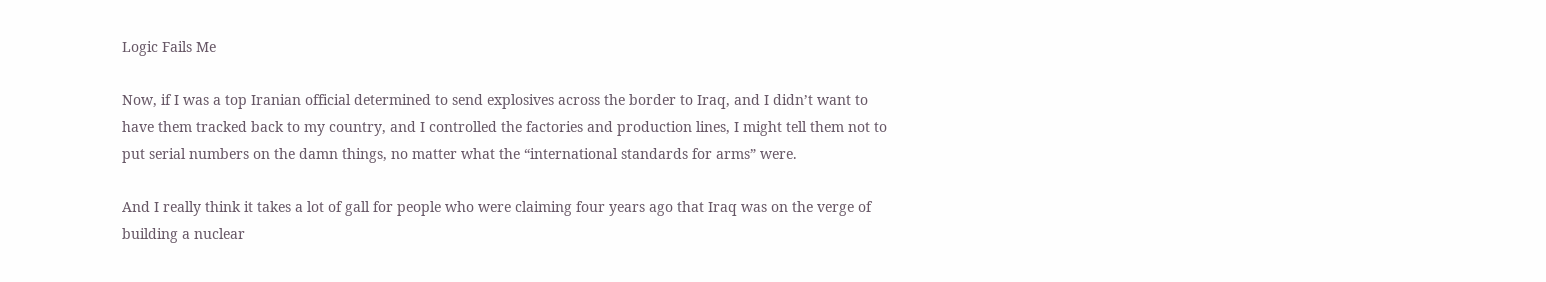Logic Fails Me

Now, if I was a top Iranian official determined to send explosives across the border to Iraq, and I didn’t want to have them tracked back to my country, and I controlled the factories and production lines, I might tell them not to put serial numbers on the damn things, no matter what the “international standards for arms” were.

And I really think it takes a lot of gall for people who were claiming four years ago that Iraq was on the verge of building a nuclear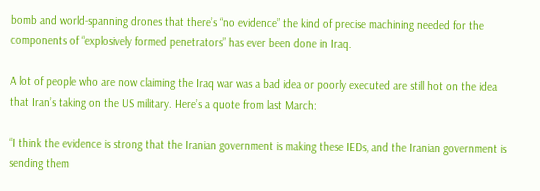bomb and world-spanning drones that there’s “no evidence” the kind of precise machining needed for the components of “explosively formed penetrators” has ever been done in Iraq.

A lot of people who are now claiming the Iraq war was a bad idea or poorly executed are still hot on the idea that Iran’s taking on the US military. Here’s a quote from last March:

“I think the evidence is strong that the Iranian government is making these IEDs, and the Iranian government is sending them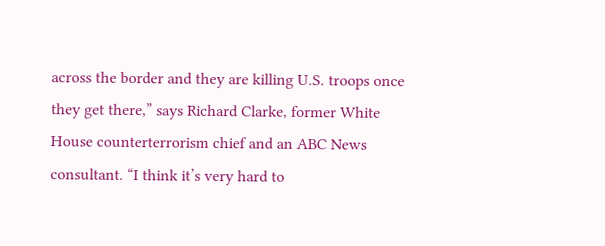across the border and they are killing U.S. troops once they get there,” says Richard Clarke, former White House counterterrorism chief and an ABC News consultant. “I think it’s very hard to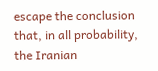escape the conclusion that, in all probability, the Iranian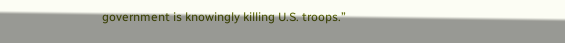government is knowingly killing U.S. troops.”